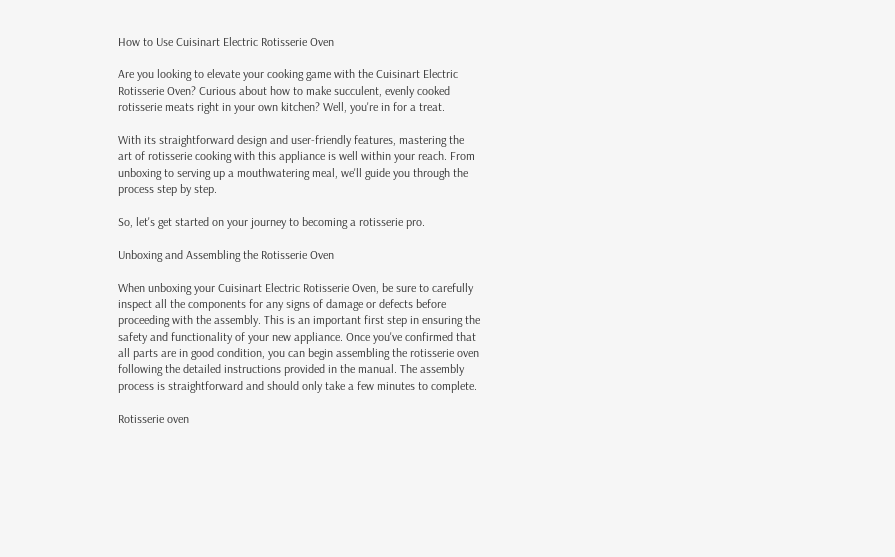How to Use Cuisinart Electric Rotisserie Oven

Are you looking to elevate your cooking game with the Cuisinart Electric Rotisserie Oven? Curious about how to make succulent, evenly cooked rotisserie meats right in your own kitchen? Well, you're in for a treat.

With its straightforward design and user-friendly features, mastering the art of rotisserie cooking with this appliance is well within your reach. From unboxing to serving up a mouthwatering meal, we'll guide you through the process step by step.

So, let's get started on your journey to becoming a rotisserie pro.

Unboxing and Assembling the Rotisserie Oven

When unboxing your Cuisinart Electric Rotisserie Oven, be sure to carefully inspect all the components for any signs of damage or defects before proceeding with the assembly. This is an important first step in ensuring the safety and functionality of your new appliance. Once you've confirmed that all parts are in good condition, you can begin assembling the rotisserie oven following the detailed instructions provided in the manual. The assembly process is straightforward and should only take a few minutes to complete.

Rotisserie oven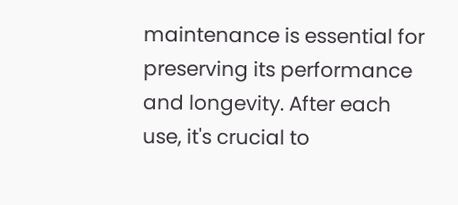maintenance is essential for preserving its performance and longevity. After each use, it's crucial to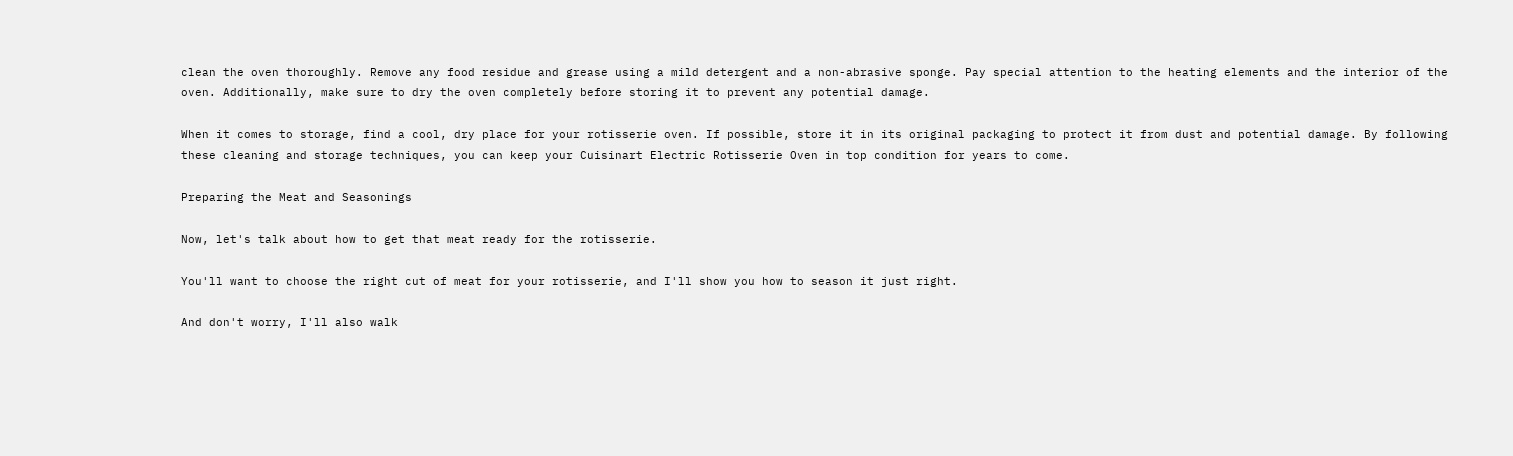clean the oven thoroughly. Remove any food residue and grease using a mild detergent and a non-abrasive sponge. Pay special attention to the heating elements and the interior of the oven. Additionally, make sure to dry the oven completely before storing it to prevent any potential damage.

When it comes to storage, find a cool, dry place for your rotisserie oven. If possible, store it in its original packaging to protect it from dust and potential damage. By following these cleaning and storage techniques, you can keep your Cuisinart Electric Rotisserie Oven in top condition for years to come.

Preparing the Meat and Seasonings

Now, let's talk about how to get that meat ready for the rotisserie.

You'll want to choose the right cut of meat for your rotisserie, and I'll show you how to season it just right.

And don't worry, I'll also walk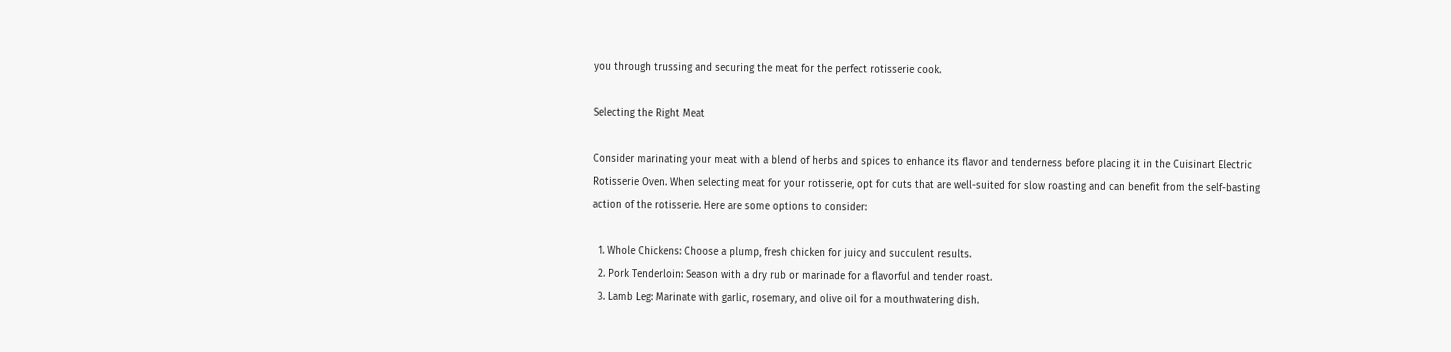you through trussing and securing the meat for the perfect rotisserie cook.

Selecting the Right Meat

Consider marinating your meat with a blend of herbs and spices to enhance its flavor and tenderness before placing it in the Cuisinart Electric Rotisserie Oven. When selecting meat for your rotisserie, opt for cuts that are well-suited for slow roasting and can benefit from the self-basting action of the rotisserie. Here are some options to consider:

  1. Whole Chickens: Choose a plump, fresh chicken for juicy and succulent results.
  2. Pork Tenderloin: Season with a dry rub or marinade for a flavorful and tender roast.
  3. Lamb Leg: Marinate with garlic, rosemary, and olive oil for a mouthwatering dish.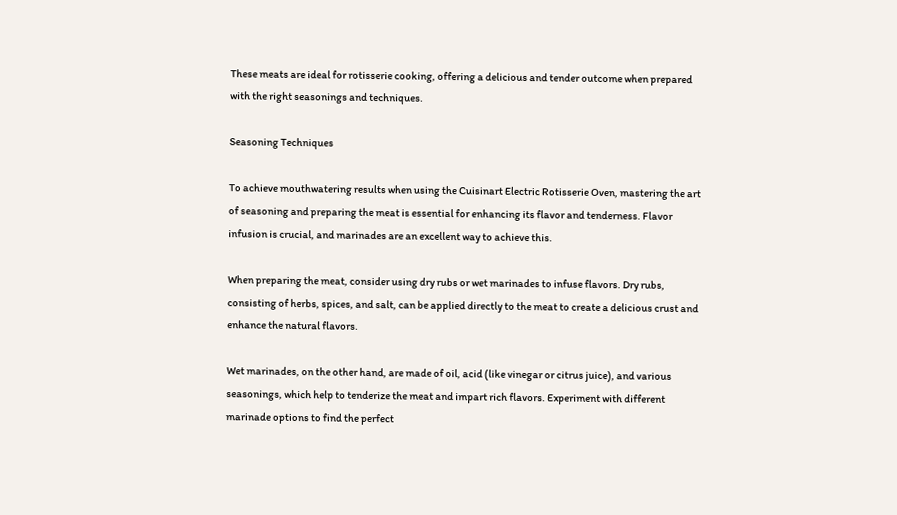These meats are ideal for rotisserie cooking, offering a delicious and tender outcome when prepared with the right seasonings and techniques.

Seasoning Techniques

To achieve mouthwatering results when using the Cuisinart Electric Rotisserie Oven, mastering the art of seasoning and preparing the meat is essential for enhancing its flavor and tenderness. Flavor infusion is crucial, and marinades are an excellent way to achieve this.

When preparing the meat, consider using dry rubs or wet marinades to infuse flavors. Dry rubs, consisting of herbs, spices, and salt, can be applied directly to the meat to create a delicious crust and enhance the natural flavors.

Wet marinades, on the other hand, are made of oil, acid (like vinegar or citrus juice), and various seasonings, which help to tenderize the meat and impart rich flavors. Experiment with different marinade options to find the perfect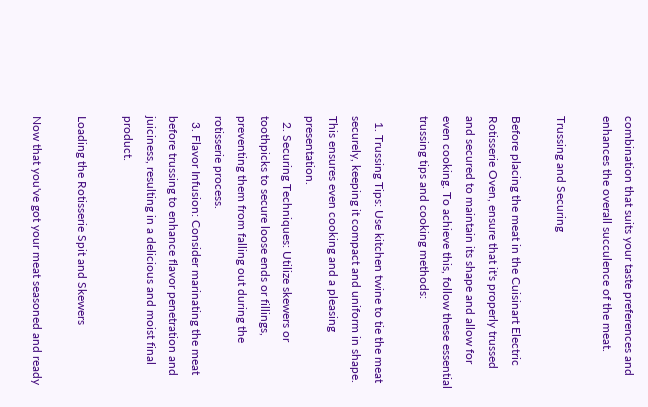combination that suits your taste preferences and enhances the overall succulence of the meat.

Trussing and Securing

Before placing the meat in the Cuisinart Electric Rotisserie Oven, ensure that it's properly trussed and secured to maintain its shape and allow for even cooking. To achieve this, follow these essential trussing tips and cooking methods:

  1. Trussing Tips: Use kitchen twine to tie the meat securely, keeping it compact and uniform in shape. This ensures even cooking and a pleasing presentation.
  2. Securing Techniques: Utilize skewers or toothpicks to secure loose ends or fillings, preventing them from falling out during the rotisserie process.
  3. Flavor Infusion: Consider marinating the meat before trussing to enhance flavor penetration and juiciness, resulting in a delicious and moist final product.

Loading the Rotisserie Spit and Skewers

Now that you've got your meat seasoned and ready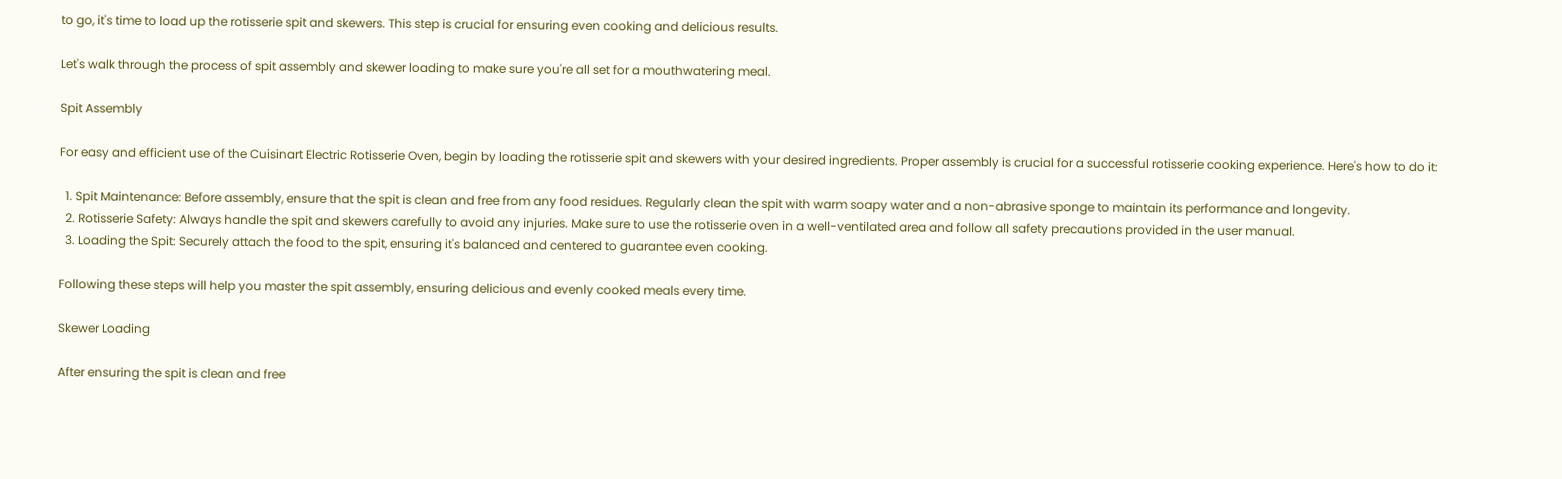to go, it's time to load up the rotisserie spit and skewers. This step is crucial for ensuring even cooking and delicious results.

Let's walk through the process of spit assembly and skewer loading to make sure you're all set for a mouthwatering meal.

Spit Assembly

For easy and efficient use of the Cuisinart Electric Rotisserie Oven, begin by loading the rotisserie spit and skewers with your desired ingredients. Proper assembly is crucial for a successful rotisserie cooking experience. Here's how to do it:

  1. Spit Maintenance: Before assembly, ensure that the spit is clean and free from any food residues. Regularly clean the spit with warm soapy water and a non-abrasive sponge to maintain its performance and longevity.
  2. Rotisserie Safety: Always handle the spit and skewers carefully to avoid any injuries. Make sure to use the rotisserie oven in a well-ventilated area and follow all safety precautions provided in the user manual.
  3. Loading the Spit: Securely attach the food to the spit, ensuring it's balanced and centered to guarantee even cooking.

Following these steps will help you master the spit assembly, ensuring delicious and evenly cooked meals every time.

Skewer Loading

After ensuring the spit is clean and free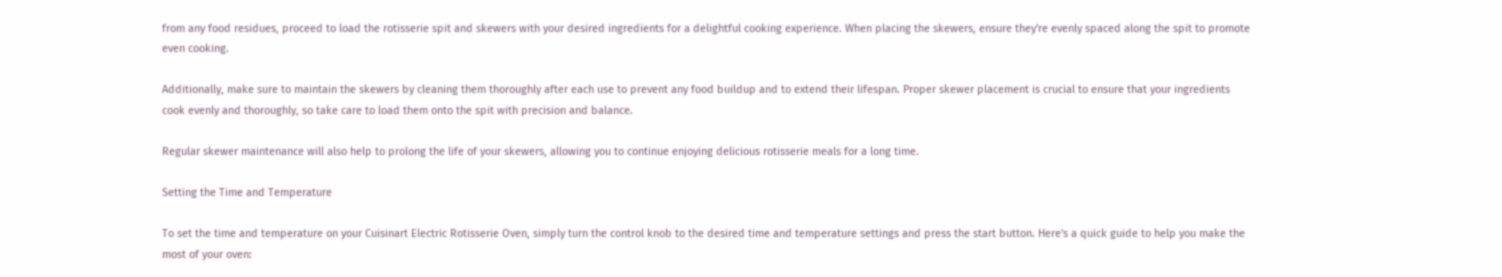from any food residues, proceed to load the rotisserie spit and skewers with your desired ingredients for a delightful cooking experience. When placing the skewers, ensure they're evenly spaced along the spit to promote even cooking.

Additionally, make sure to maintain the skewers by cleaning them thoroughly after each use to prevent any food buildup and to extend their lifespan. Proper skewer placement is crucial to ensure that your ingredients cook evenly and thoroughly, so take care to load them onto the spit with precision and balance.

Regular skewer maintenance will also help to prolong the life of your skewers, allowing you to continue enjoying delicious rotisserie meals for a long time.

Setting the Time and Temperature

To set the time and temperature on your Cuisinart Electric Rotisserie Oven, simply turn the control knob to the desired time and temperature settings and press the start button. Here's a quick guide to help you make the most of your oven: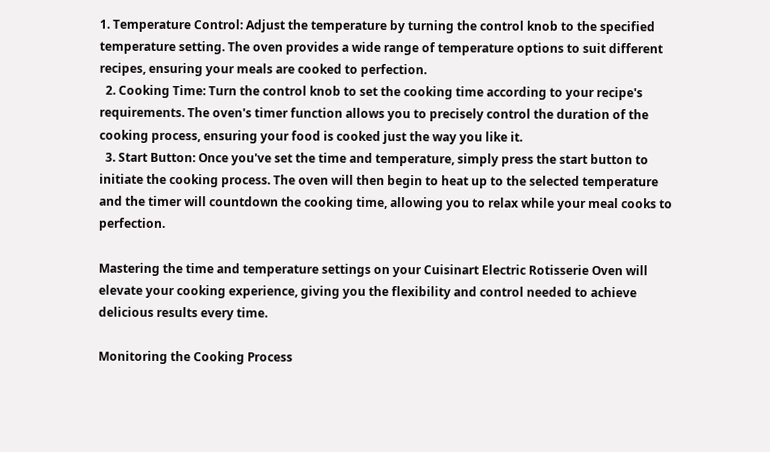1. Temperature Control: Adjust the temperature by turning the control knob to the specified temperature setting. The oven provides a wide range of temperature options to suit different recipes, ensuring your meals are cooked to perfection.
  2. Cooking Time: Turn the control knob to set the cooking time according to your recipe's requirements. The oven's timer function allows you to precisely control the duration of the cooking process, ensuring your food is cooked just the way you like it.
  3. Start Button: Once you've set the time and temperature, simply press the start button to initiate the cooking process. The oven will then begin to heat up to the selected temperature and the timer will countdown the cooking time, allowing you to relax while your meal cooks to perfection.

Mastering the time and temperature settings on your Cuisinart Electric Rotisserie Oven will elevate your cooking experience, giving you the flexibility and control needed to achieve delicious results every time.

Monitoring the Cooking Process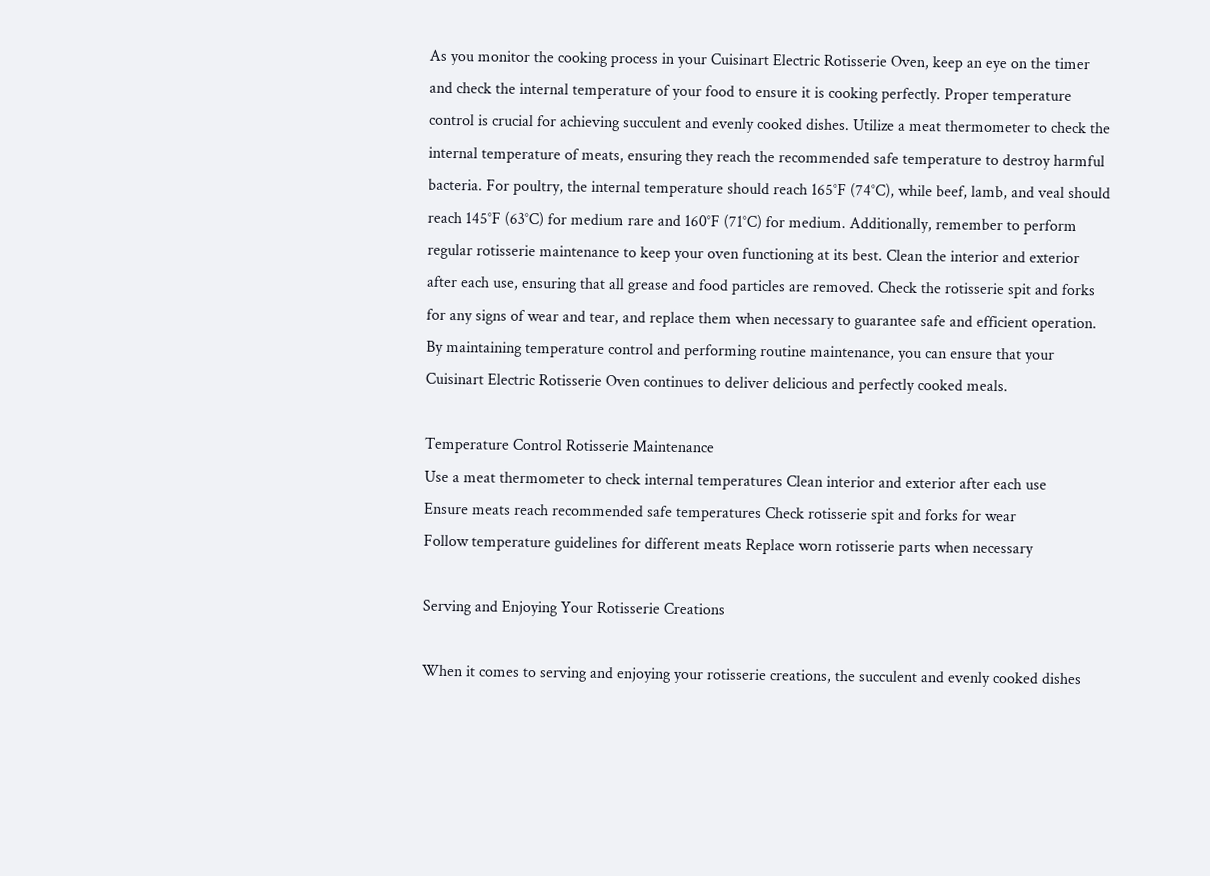As you monitor the cooking process in your Cuisinart Electric Rotisserie Oven, keep an eye on the timer and check the internal temperature of your food to ensure it is cooking perfectly. Proper temperature control is crucial for achieving succulent and evenly cooked dishes. Utilize a meat thermometer to check the internal temperature of meats, ensuring they reach the recommended safe temperature to destroy harmful bacteria. For poultry, the internal temperature should reach 165°F (74°C), while beef, lamb, and veal should reach 145°F (63°C) for medium rare and 160°F (71°C) for medium. Additionally, remember to perform regular rotisserie maintenance to keep your oven functioning at its best. Clean the interior and exterior after each use, ensuring that all grease and food particles are removed. Check the rotisserie spit and forks for any signs of wear and tear, and replace them when necessary to guarantee safe and efficient operation. By maintaining temperature control and performing routine maintenance, you can ensure that your Cuisinart Electric Rotisserie Oven continues to deliver delicious and perfectly cooked meals.

Temperature Control Rotisserie Maintenance
Use a meat thermometer to check internal temperatures Clean interior and exterior after each use
Ensure meats reach recommended safe temperatures Check rotisserie spit and forks for wear
Follow temperature guidelines for different meats Replace worn rotisserie parts when necessary

Serving and Enjoying Your Rotisserie Creations

When it comes to serving and enjoying your rotisserie creations, the succulent and evenly cooked dishes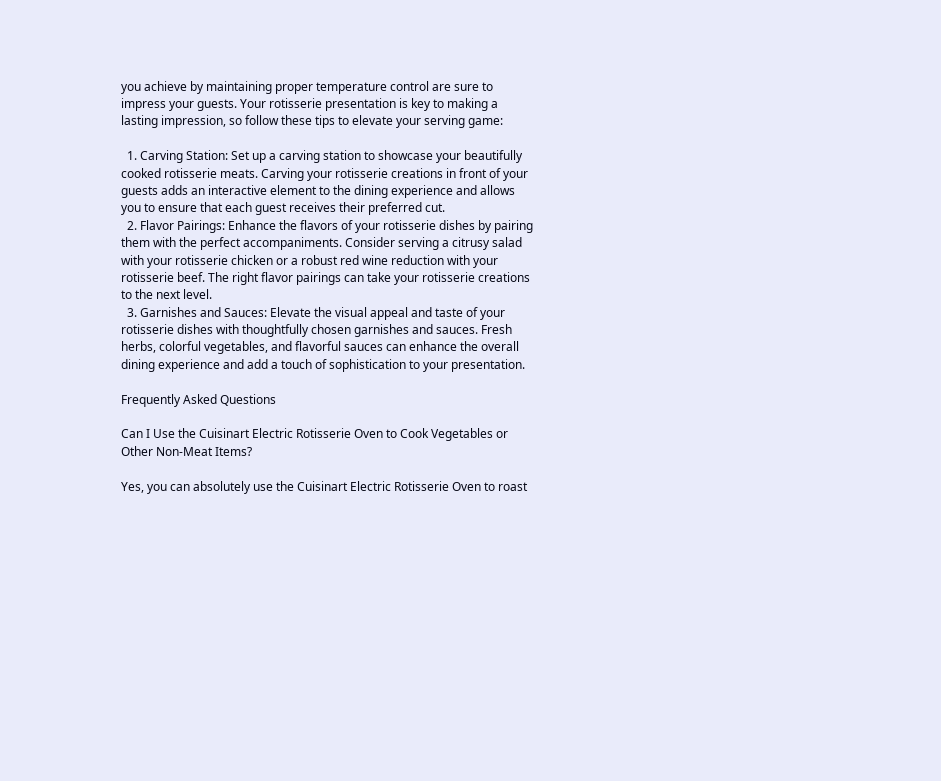you achieve by maintaining proper temperature control are sure to impress your guests. Your rotisserie presentation is key to making a lasting impression, so follow these tips to elevate your serving game:

  1. Carving Station: Set up a carving station to showcase your beautifully cooked rotisserie meats. Carving your rotisserie creations in front of your guests adds an interactive element to the dining experience and allows you to ensure that each guest receives their preferred cut.
  2. Flavor Pairings: Enhance the flavors of your rotisserie dishes by pairing them with the perfect accompaniments. Consider serving a citrusy salad with your rotisserie chicken or a robust red wine reduction with your rotisserie beef. The right flavor pairings can take your rotisserie creations to the next level.
  3. Garnishes and Sauces: Elevate the visual appeal and taste of your rotisserie dishes with thoughtfully chosen garnishes and sauces. Fresh herbs, colorful vegetables, and flavorful sauces can enhance the overall dining experience and add a touch of sophistication to your presentation.

Frequently Asked Questions

Can I Use the Cuisinart Electric Rotisserie Oven to Cook Vegetables or Other Non-Meat Items?

Yes, you can absolutely use the Cuisinart Electric Rotisserie Oven to roast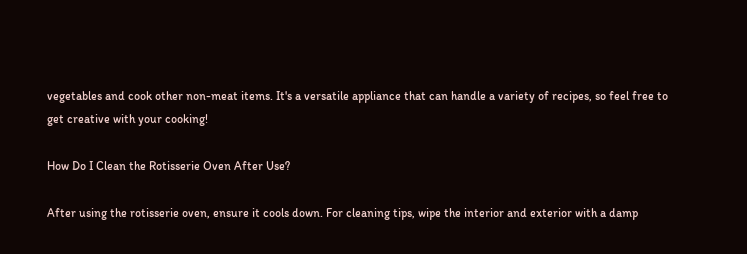vegetables and cook other non-meat items. It's a versatile appliance that can handle a variety of recipes, so feel free to get creative with your cooking!

How Do I Clean the Rotisserie Oven After Use?

After using the rotisserie oven, ensure it cools down. For cleaning tips, wipe the interior and exterior with a damp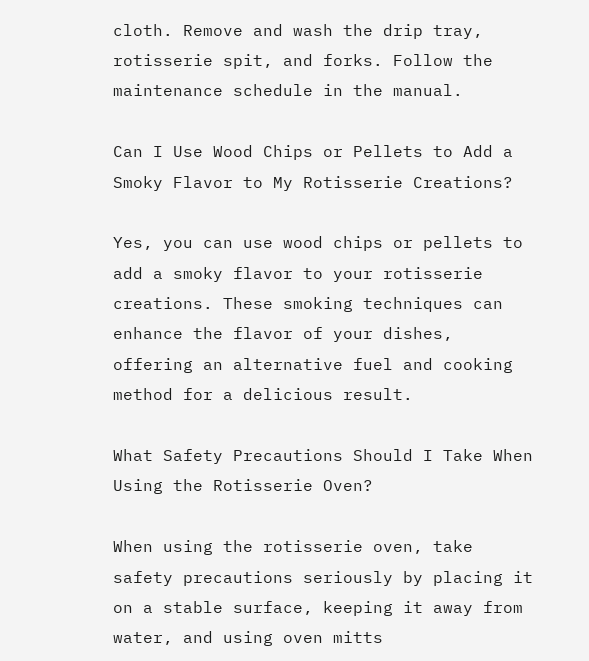cloth. Remove and wash the drip tray, rotisserie spit, and forks. Follow the maintenance schedule in the manual.

Can I Use Wood Chips or Pellets to Add a Smoky Flavor to My Rotisserie Creations?

Yes, you can use wood chips or pellets to add a smoky flavor to your rotisserie creations. These smoking techniques can enhance the flavor of your dishes, offering an alternative fuel and cooking method for a delicious result.

What Safety Precautions Should I Take When Using the Rotisserie Oven?

When using the rotisserie oven, take safety precautions seriously by placing it on a stable surface, keeping it away from water, and using oven mitts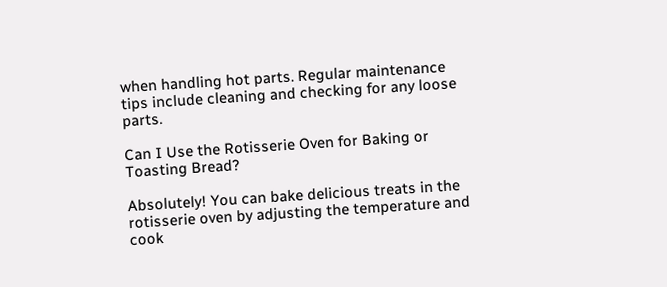when handling hot parts. Regular maintenance tips include cleaning and checking for any loose parts.

Can I Use the Rotisserie Oven for Baking or Toasting Bread?

Absolutely! You can bake delicious treats in the rotisserie oven by adjusting the temperature and cook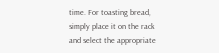time. For toasting bread, simply place it on the rack and select the appropriate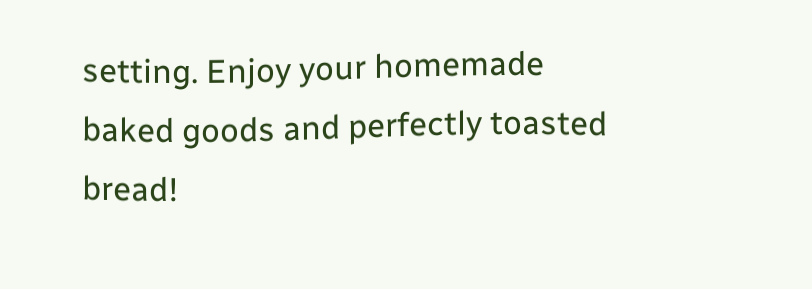setting. Enjoy your homemade baked goods and perfectly toasted bread!